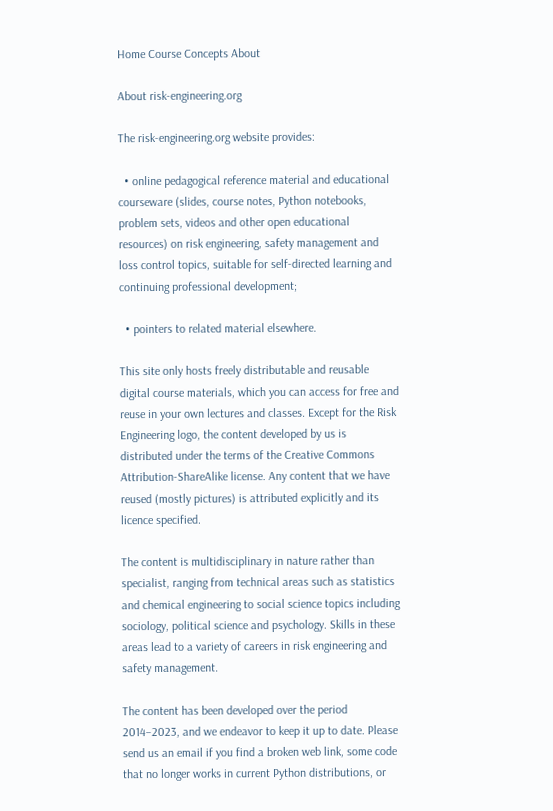Home Course Concepts About

About risk-engineering.org

The risk-engineering.org website provides:

  • online pedagogical reference material and educational courseware (slides, course notes, Python notebooks, problem sets, videos and other open educational resources) on risk engineering, safety management and loss control topics, suitable for self-directed learning and continuing professional development;

  • pointers to related material elsewhere.

This site only hosts freely distributable and reusable digital course materials, which you can access for free and reuse in your own lectures and classes. Except for the Risk Engineering logo, the content developed by us is distributed under the terms of the Creative Commons Attribution-ShareAlike license. Any content that we have reused (mostly pictures) is attributed explicitly and its licence specified.

The content is multidisciplinary in nature rather than specialist, ranging from technical areas such as statistics and chemical engineering to social science topics including sociology, political science and psychology. Skills in these areas lead to a variety of careers in risk engineering and safety management.

The content has been developed over the period 2014–2023, and we endeavor to keep it up to date. Please send us an email if you find a broken web link, some code that no longer works in current Python distributions, or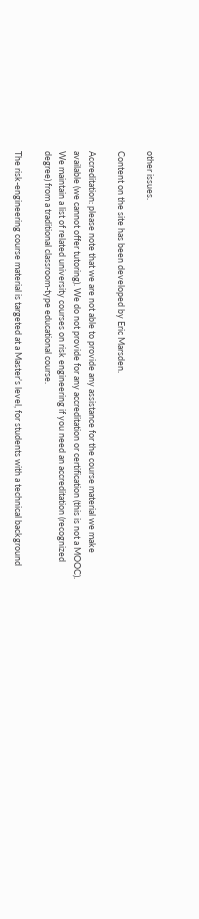other issues.

Content on the site has been developed by Eric Marsden.

Accreditation: please note that we are not able to provide any assistance for the course material we make available (we cannot offer tutoring). We do not provide for any accreditation or certification (this is not a MOOC). We maintain a list of related university courses on risk engineering if you need an accreditation (recognized degree) from a traditional classroom-type educational course.

The risk-engineering course material is targeted at a Master’s level, for students with a technical background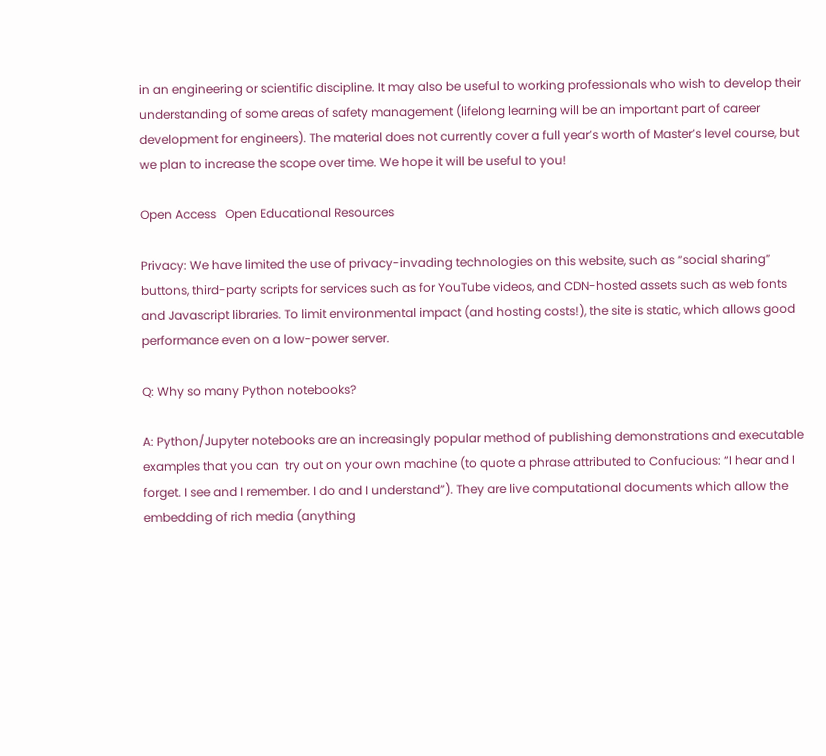in an engineering or scientific discipline. It may also be useful to working professionals who wish to develop their understanding of some areas of safety management (lifelong learning will be an important part of career development for engineers). The material does not currently cover a full year’s worth of Master’s level course, but we plan to increase the scope over time. We hope it will be useful to you!

Open Access   Open Educational Resources

Privacy: We have limited the use of privacy-invading technologies on this website, such as “social sharing” buttons, third-party scripts for services such as for YouTube videos, and CDN-hosted assets such as web fonts and Javascript libraries. To limit environmental impact (and hosting costs!), the site is static, which allows good performance even on a low-power server.

Q: Why so many Python notebooks?

A: Python/Jupyter notebooks are an increasingly popular method of publishing demonstrations and executable examples that you can  try out on your own machine (to quote a phrase attributed to Confucious: “I hear and I forget. I see and I remember. I do and I understand”). They are live computational documents which allow the embedding of rich media (anything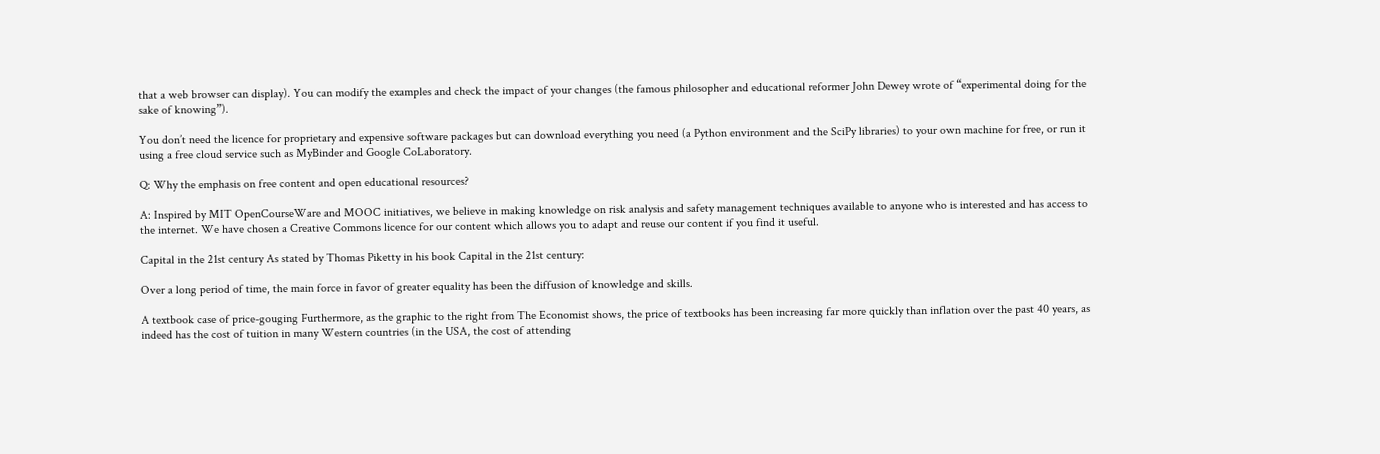that a web browser can display). You can modify the examples and check the impact of your changes (the famous philosopher and educational reformer John Dewey wrote of “experimental doing for the sake of knowing”).

You don’t need the licence for proprietary and expensive software packages but can download everything you need (a Python environment and the SciPy libraries) to your own machine for free, or run it using a free cloud service such as MyBinder and Google CoLaboratory.

Q: Why the emphasis on free content and open educational resources?

A: Inspired by MIT OpenCourseWare and MOOC initiatives, we believe in making knowledge on risk analysis and safety management techniques available to anyone who is interested and has access to the internet. We have chosen a Creative Commons licence for our content which allows you to adapt and reuse our content if you find it useful.

Capital in the 21st century As stated by Thomas Piketty in his book Capital in the 21st century:

Over a long period of time, the main force in favor of greater equality has been the diffusion of knowledge and skills.

A textbook case of price-gouging Furthermore, as the graphic to the right from The Economist shows, the price of textbooks has been increasing far more quickly than inflation over the past 40 years, as indeed has the cost of tuition in many Western countries (in the USA, the cost of attending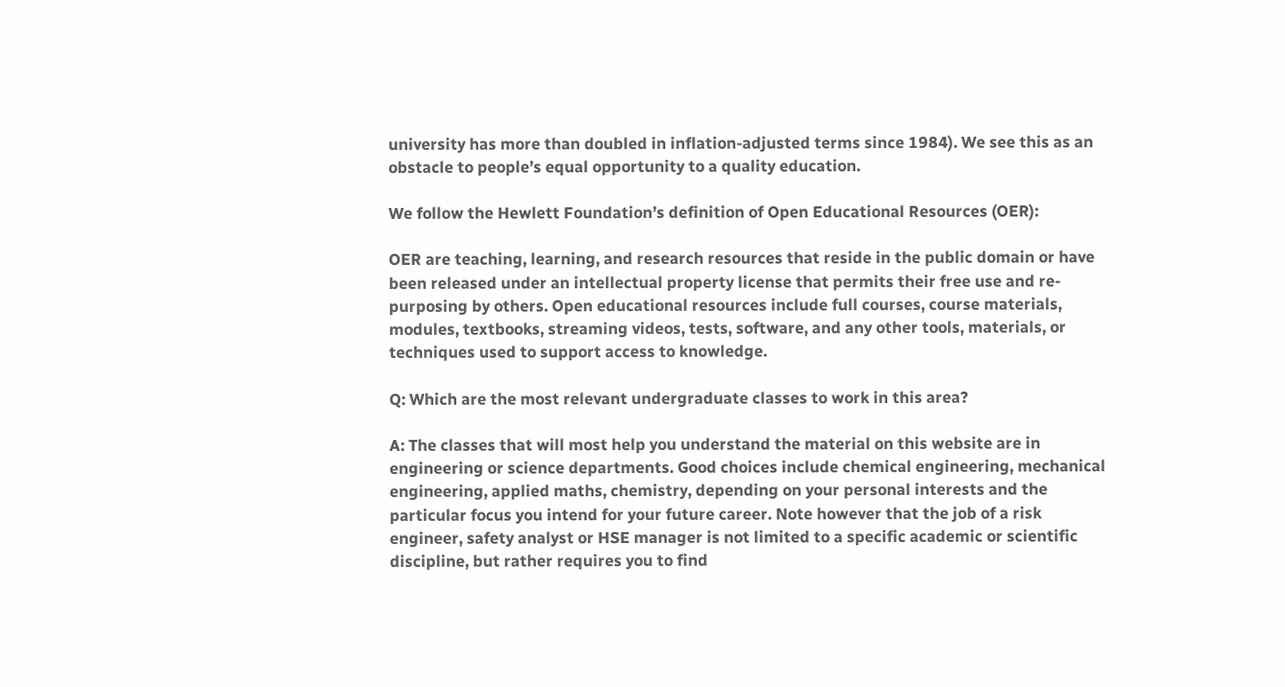university has more than doubled in inflation-adjusted terms since 1984). We see this as an obstacle to people’s equal opportunity to a quality education.

We follow the Hewlett Foundation’s definition of Open Educational Resources (OER):

OER are teaching, learning, and research resources that reside in the public domain or have been released under an intellectual property license that permits their free use and re-purposing by others. Open educational resources include full courses, course materials, modules, textbooks, streaming videos, tests, software, and any other tools, materials, or techniques used to support access to knowledge.

Q: Which are the most relevant undergraduate classes to work in this area?

A: The classes that will most help you understand the material on this website are in engineering or science departments. Good choices include chemical engineering, mechanical engineering, applied maths, chemistry, depending on your personal interests and the particular focus you intend for your future career. Note however that the job of a risk engineer, safety analyst or HSE manager is not limited to a specific academic or scientific discipline, but rather requires you to find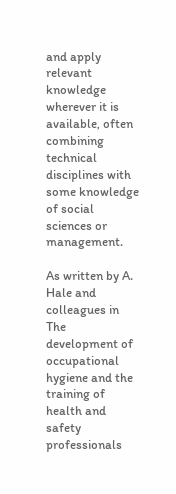and apply relevant knowledge wherever it is available, often combining technical disciplines with some knowledge of social sciences or management.

As written by A. Hale and colleagues in The development of occupational hygiene and the training of health and safety professionals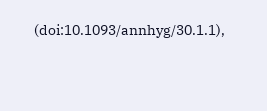(doi:10.1093/annhyg/30.1.1),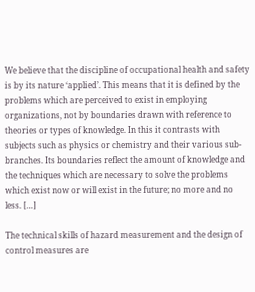We believe that the discipline of occupational health and safety is by its nature ‘applied’. This means that it is defined by the problems which are perceived to exist in employing organizations, not by boundaries drawn with reference to theories or types of knowledge. In this it contrasts with subjects such as physics or chemistry and their various sub-branches. Its boundaries reflect the amount of knowledge and the techniques which are necessary to solve the problems which exist now or will exist in the future; no more and no less. […]

The technical skills of hazard measurement and the design of control measures are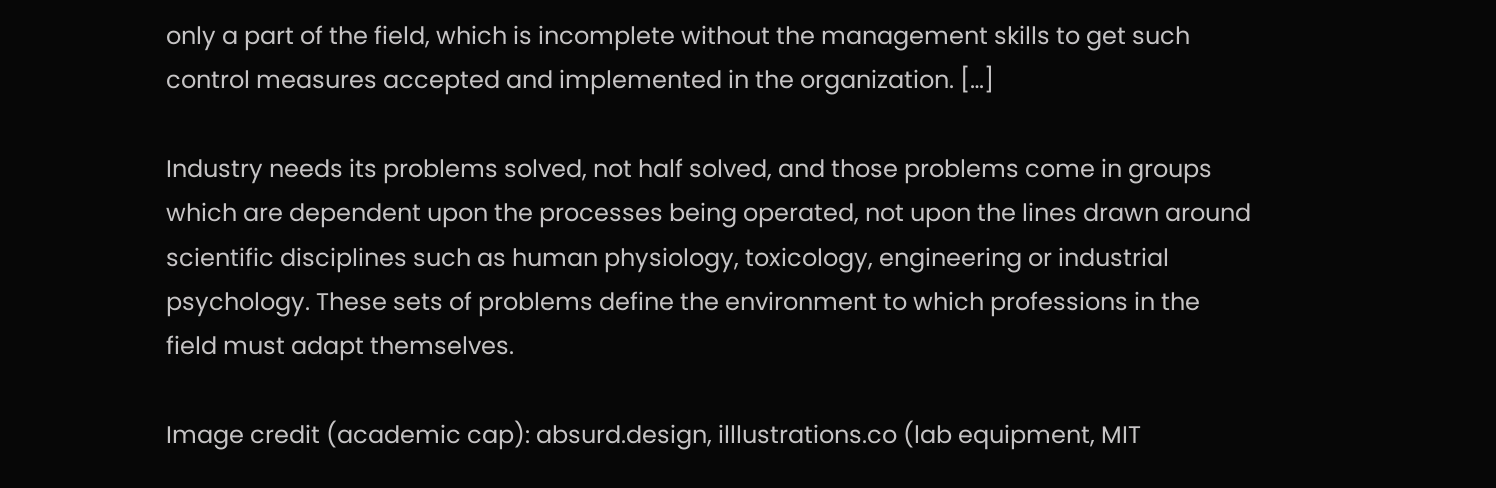only a part of the field, which is incomplete without the management skills to get such control measures accepted and implemented in the organization. […]

Industry needs its problems solved, not half solved, and those problems come in groups which are dependent upon the processes being operated, not upon the lines drawn around scientific disciplines such as human physiology, toxicology, engineering or industrial psychology. These sets of problems define the environment to which professions in the field must adapt themselves.

Image credit (academic cap): absurd.design, illlustrations.co (lab equipment, MIT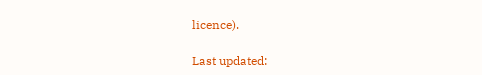licence).

Last updated: